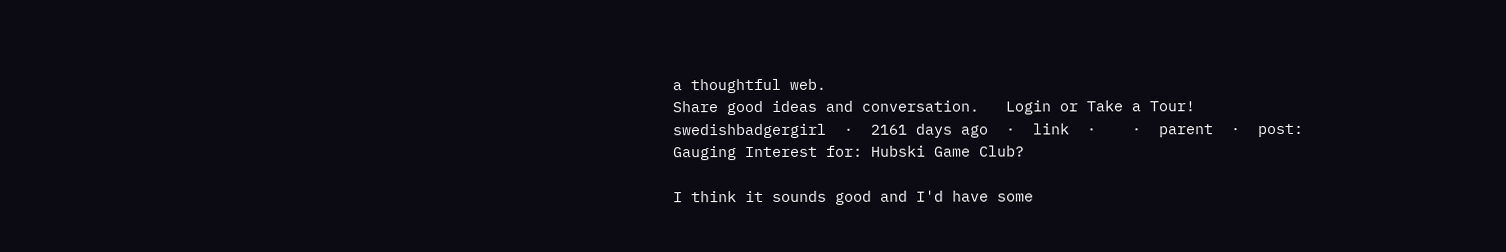a thoughtful web.
Share good ideas and conversation.   Login or Take a Tour!
swedishbadgergirl  ·  2161 days ago  ·  link  ·    ·  parent  ·  post: Gauging Interest for: Hubski Game Club?

I think it sounds good and I'd have some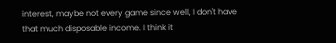interest, maybe not every game since well, I don't have that much disposable income. I think it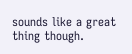sounds like a great thing though.